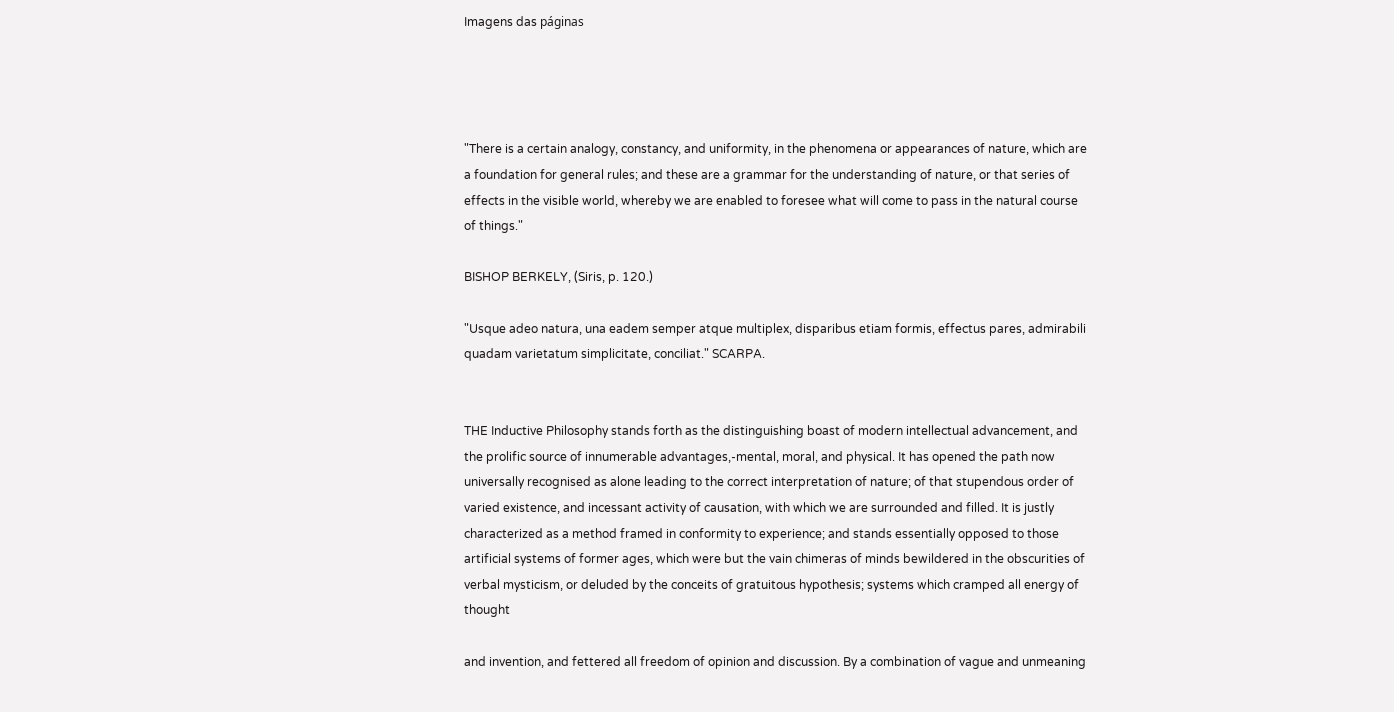Imagens das páginas




"There is a certain analogy, constancy, and uniformity, in the phenomena or appearances of nature, which are a foundation for general rules; and these are a grammar for the understanding of nature, or that series of effects in the visible world, whereby we are enabled to foresee what will come to pass in the natural course of things."

BISHOP BERKELY, (Siris, p. 120.)

"Usque adeo natura, una eadem semper atque multiplex, disparibus etiam formis, effectus pares, admirabili quadam varietatum simplicitate, conciliat." SCARPA.


THE Inductive Philosophy stands forth as the distinguishing boast of modern intellectual advancement, and the prolific source of innumerable advantages,-mental, moral, and physical. It has opened the path now universally recognised as alone leading to the correct interpretation of nature; of that stupendous order of varied existence, and incessant activity of causation, with which we are surrounded and filled. It is justly characterized as a method framed in conformity to experience; and stands essentially opposed to those artificial systems of former ages, which were but the vain chimeras of minds bewildered in the obscurities of verbal mysticism, or deluded by the conceits of gratuitous hypothesis; systems which cramped all energy of thought

and invention, and fettered all freedom of opinion and discussion. By a combination of vague and unmeaning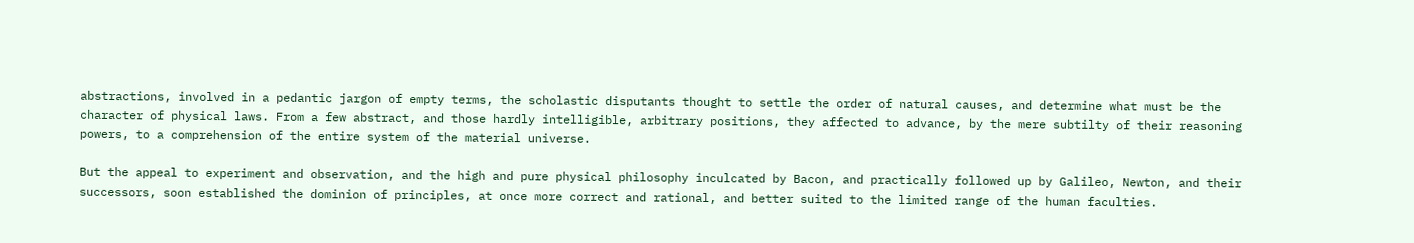abstractions, involved in a pedantic jargon of empty terms, the scholastic disputants thought to settle the order of natural causes, and determine what must be the character of physical laws. From a few abstract, and those hardly intelligible, arbitrary positions, they affected to advance, by the mere subtilty of their reasoning powers, to a comprehension of the entire system of the material universe.

But the appeal to experiment and observation, and the high and pure physical philosophy inculcated by Bacon, and practically followed up by Galileo, Newton, and their successors, soon established the dominion of principles, at once more correct and rational, and better suited to the limited range of the human faculties.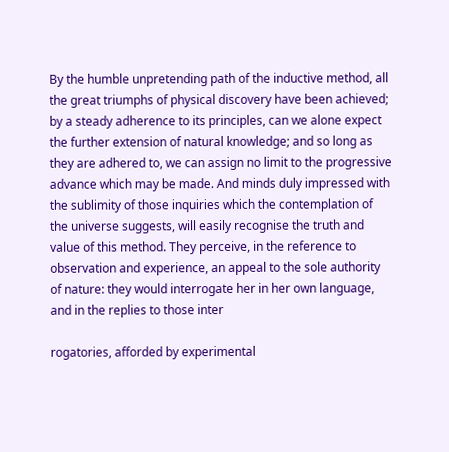By the humble unpretending path of the inductive method, all the great triumphs of physical discovery have been achieved; by a steady adherence to its principles, can we alone expect the further extension of natural knowledge; and so long as they are adhered to, we can assign no limit to the progressive advance which may be made. And minds duly impressed with the sublimity of those inquiries which the contemplation of the universe suggests, will easily recognise the truth and value of this method. They perceive, in the reference to observation and experience, an appeal to the sole authority of nature: they would interrogate her in her own language, and in the replies to those inter

rogatories, afforded by experimental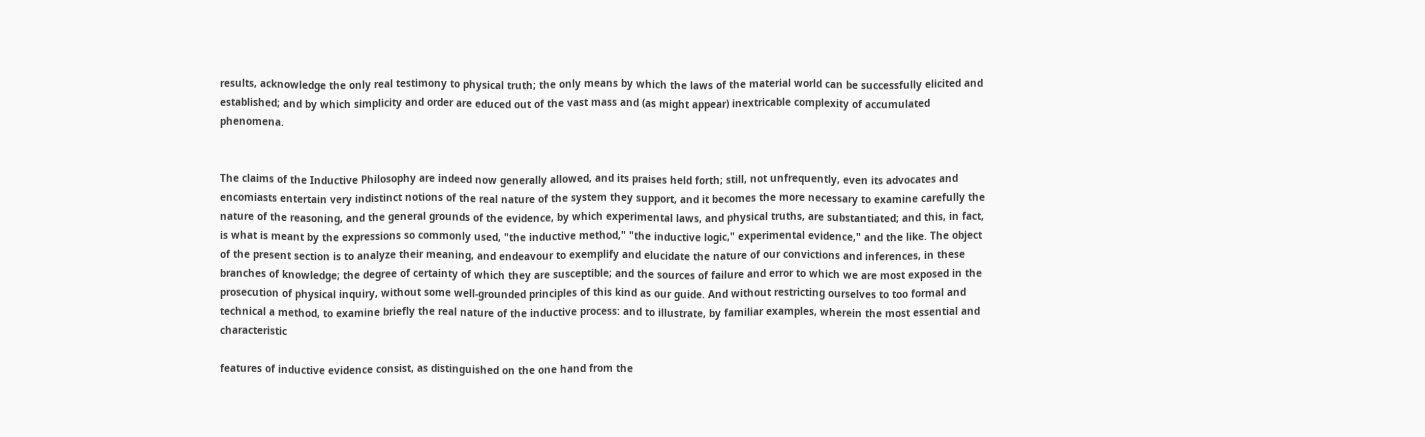results, acknowledge the only real testimony to physical truth; the only means by which the laws of the material world can be successfully elicited and established; and by which simplicity and order are educed out of the vast mass and (as might appear) inextricable complexity of accumulated phenomena.


The claims of the Inductive Philosophy are indeed now generally allowed, and its praises held forth; still, not unfrequently, even its advocates and encomiasts entertain very indistinct notions of the real nature of the system they support, and it becomes the more necessary to examine carefully the nature of the reasoning, and the general grounds of the evidence, by which experimental laws, and physical truths, are substantiated; and this, in fact, is what is meant by the expressions so commonly used, "the inductive method," "the inductive logic," experimental evidence," and the like. The object of the present section is to analyze their meaning, and endeavour to exemplify and elucidate the nature of our convictions and inferences, in these branches of knowledge; the degree of certainty of which they are susceptible; and the sources of failure and error to which we are most exposed in the prosecution of physical inquiry, without some well-grounded principles of this kind as our guide. And without restricting ourselves to too formal and technical a method, to examine briefly the real nature of the inductive process: and to illustrate, by familiar examples, wherein the most essential and characteristic

features of inductive evidence consist, as distinguished on the one hand from the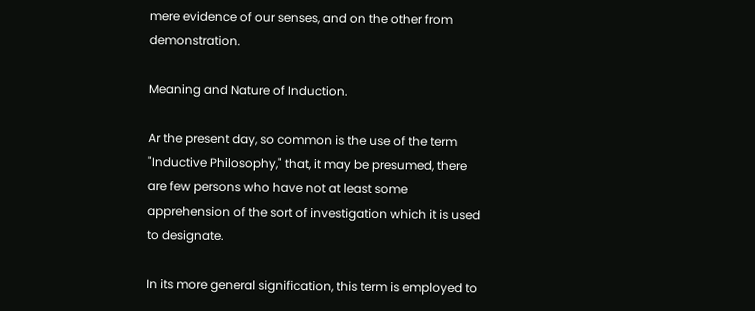mere evidence of our senses, and on the other from demonstration.

Meaning and Nature of Induction.

Ar the present day, so common is the use of the term "Inductive Philosophy," that, it may be presumed, there are few persons who have not at least some apprehension of the sort of investigation which it is used to designate.

In its more general signification, this term is employed to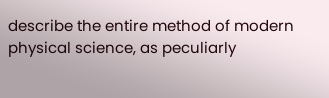describe the entire method of modern physical science, as peculiarly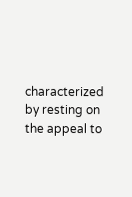characterized by resting on the appeal to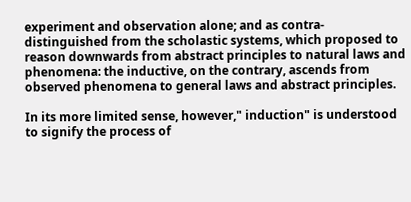experiment and observation alone; and as contra-distinguished from the scholastic systems, which proposed to reason downwards from abstract principles to natural laws and phenomena: the inductive, on the contrary, ascends from observed phenomena to general laws and abstract principles.

In its more limited sense, however," induction" is understood to signify the process of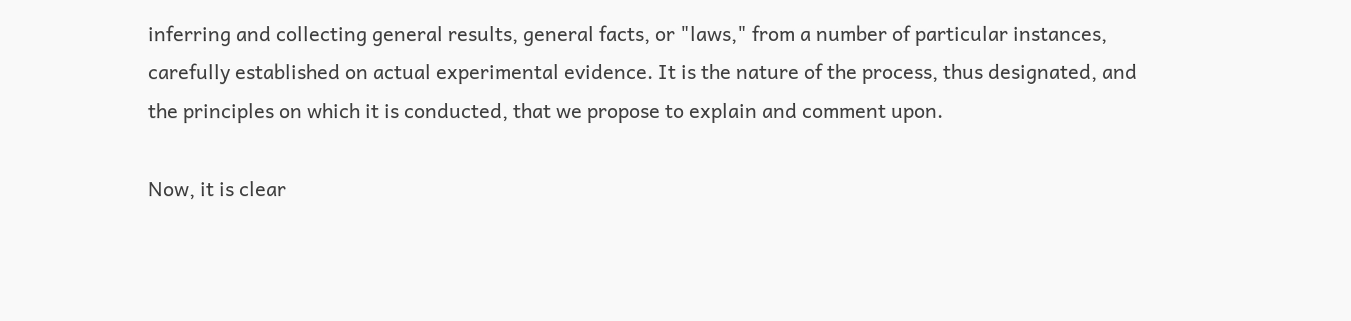inferring and collecting general results, general facts, or "laws," from a number of particular instances, carefully established on actual experimental evidence. It is the nature of the process, thus designated, and the principles on which it is conducted, that we propose to explain and comment upon.

Now, it is clear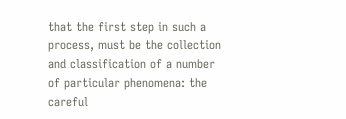that the first step in such a process, must be the collection and classification of a number of particular phenomena: the careful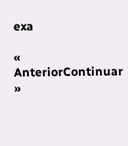exa

« AnteriorContinuar »